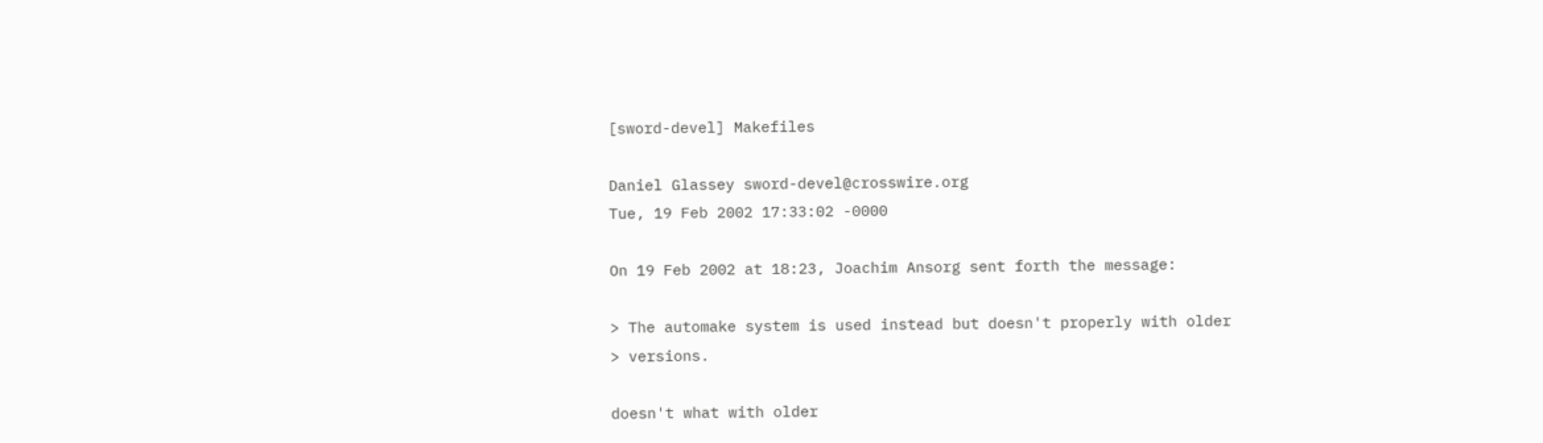[sword-devel] Makefiles

Daniel Glassey sword-devel@crosswire.org
Tue, 19 Feb 2002 17:33:02 -0000

On 19 Feb 2002 at 18:23, Joachim Ansorg sent forth the message:

> The automake system is used instead but doesn't properly with older
> versions.

doesn't what with older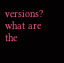versions? what are the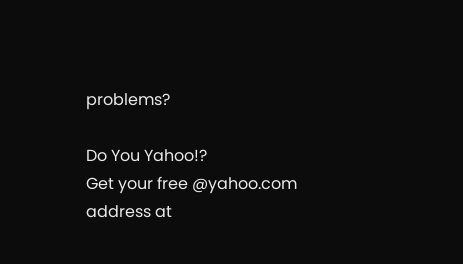problems?

Do You Yahoo!?
Get your free @yahoo.com address at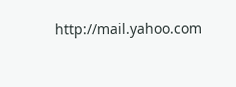http://mail.yahoo.com